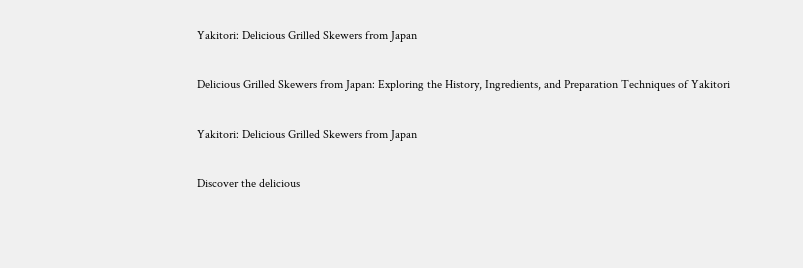Yakitori: Delicious Grilled Skewers from Japan

Delicious Grilled Skewers from Japan: Exploring the History, Ingredients, and Preparation Techniques of Yakitori

Yakitori: Delicious Grilled Skewers from Japan

Discover the delicious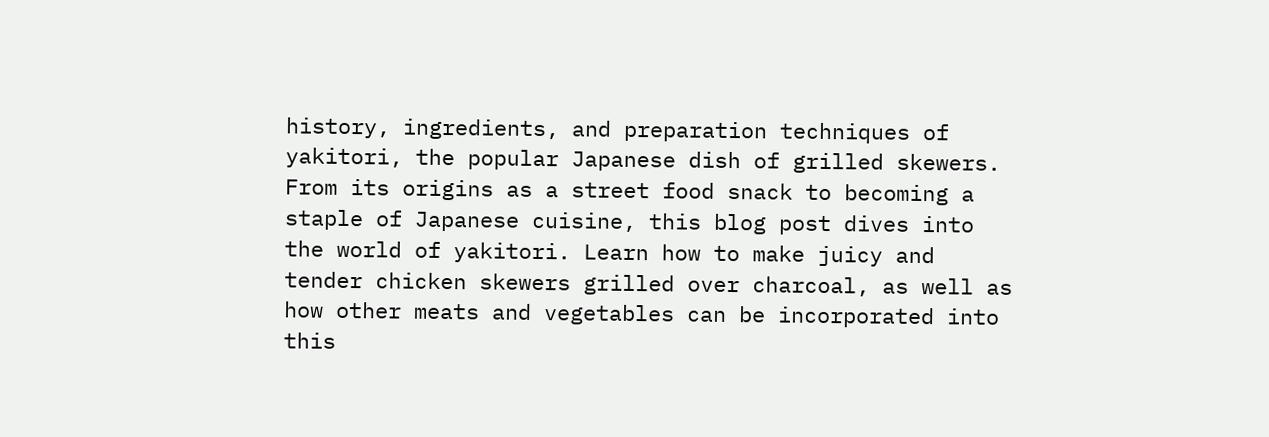history, ingredients, and preparation techniques of yakitori, the popular Japanese dish of grilled skewers. From its origins as a street food snack to becoming a staple of Japanese cuisine, this blog post dives into the world of yakitori. Learn how to make juicy and tender chicken skewers grilled over charcoal, as well as how other meats and vegetables can be incorporated into this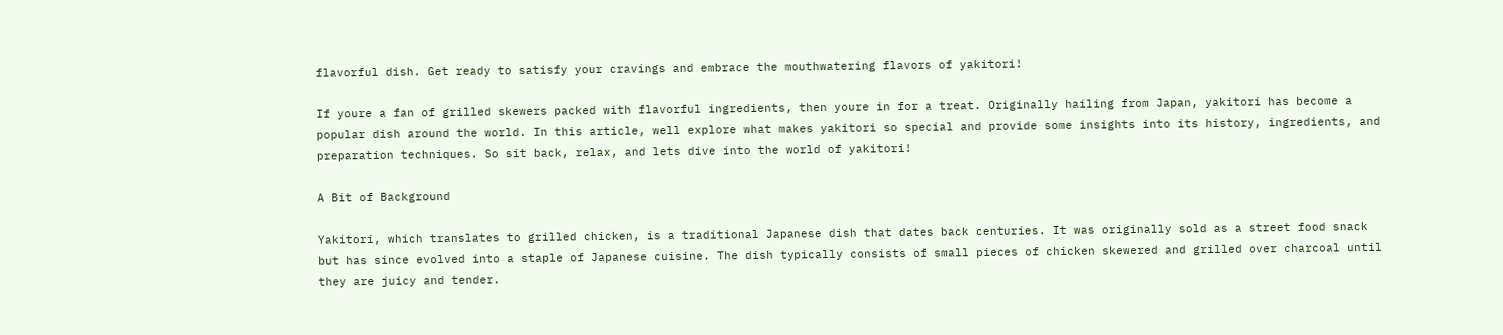flavorful dish. Get ready to satisfy your cravings and embrace the mouthwatering flavors of yakitori!

If youre a fan of grilled skewers packed with flavorful ingredients, then youre in for a treat. Originally hailing from Japan, yakitori has become a popular dish around the world. In this article, well explore what makes yakitori so special and provide some insights into its history, ingredients, and preparation techniques. So sit back, relax, and lets dive into the world of yakitori!

A Bit of Background

Yakitori, which translates to grilled chicken, is a traditional Japanese dish that dates back centuries. It was originally sold as a street food snack but has since evolved into a staple of Japanese cuisine. The dish typically consists of small pieces of chicken skewered and grilled over charcoal until they are juicy and tender.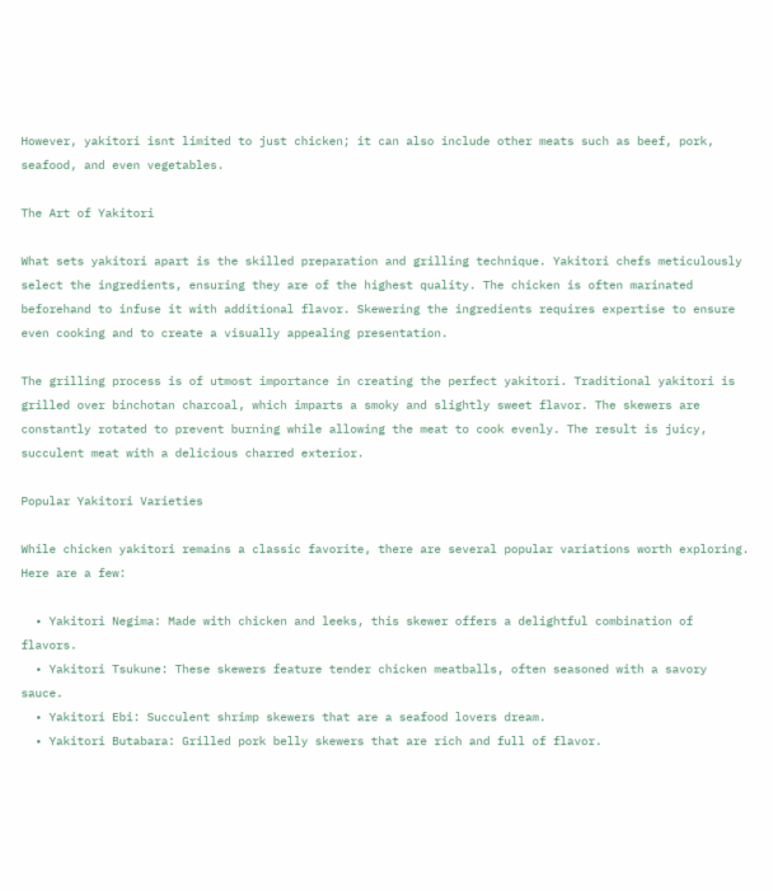However, yakitori isnt limited to just chicken; it can also include other meats such as beef, pork, seafood, and even vegetables.

The Art of Yakitori

What sets yakitori apart is the skilled preparation and grilling technique. Yakitori chefs meticulously select the ingredients, ensuring they are of the highest quality. The chicken is often marinated beforehand to infuse it with additional flavor. Skewering the ingredients requires expertise to ensure even cooking and to create a visually appealing presentation.

The grilling process is of utmost importance in creating the perfect yakitori. Traditional yakitori is grilled over binchotan charcoal, which imparts a smoky and slightly sweet flavor. The skewers are constantly rotated to prevent burning while allowing the meat to cook evenly. The result is juicy, succulent meat with a delicious charred exterior.

Popular Yakitori Varieties

While chicken yakitori remains a classic favorite, there are several popular variations worth exploring. Here are a few:

  • Yakitori Negima: Made with chicken and leeks, this skewer offers a delightful combination of flavors.
  • Yakitori Tsukune: These skewers feature tender chicken meatballs, often seasoned with a savory sauce.
  • Yakitori Ebi: Succulent shrimp skewers that are a seafood lovers dream.
  • Yakitori Butabara: Grilled pork belly skewers that are rich and full of flavor.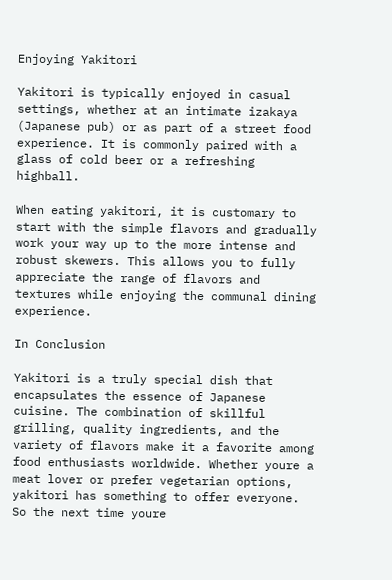Enjoying Yakitori

Yakitori is typically enjoyed in casual settings, whether at an intimate izakaya (Japanese pub) or as part of a street food experience. It is commonly paired with a glass of cold beer or a refreshing highball.

When eating yakitori, it is customary to start with the simple flavors and gradually work your way up to the more intense and robust skewers. This allows you to fully appreciate the range of flavors and textures while enjoying the communal dining experience.

In Conclusion

Yakitori is a truly special dish that encapsulates the essence of Japanese cuisine. The combination of skillful grilling, quality ingredients, and the variety of flavors make it a favorite among food enthusiasts worldwide. Whether youre a meat lover or prefer vegetarian options, yakitori has something to offer everyone. So the next time youre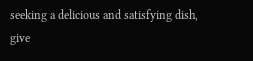seeking a delicious and satisfying dish, give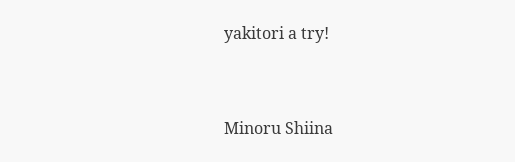yakitori a try!


Minoru Shiina